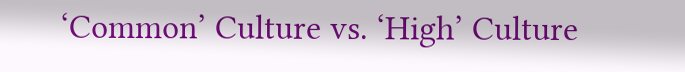‘Common’ Culture vs. ‘High’ Culture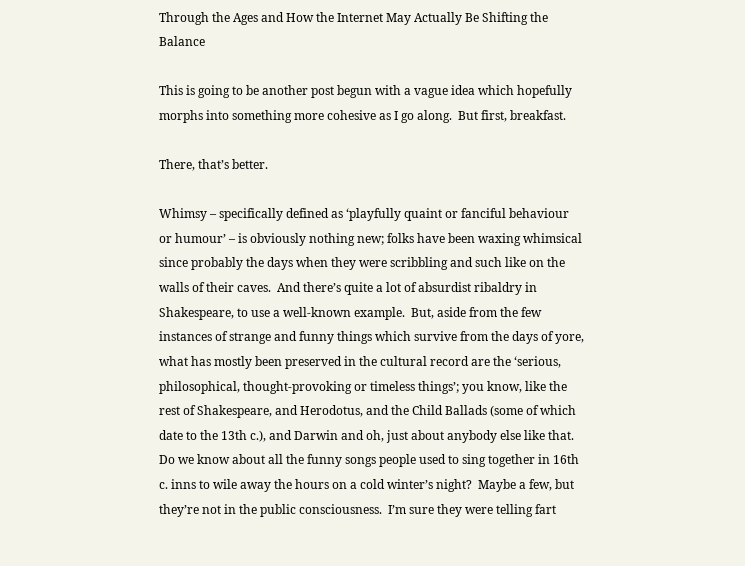Through the Ages and How the Internet May Actually Be Shifting the Balance

This is going to be another post begun with a vague idea which hopefully morphs into something more cohesive as I go along.  But first, breakfast.

There, that’s better.

Whimsy – specifically defined as ‘playfully quaint or fanciful behaviour or humour’ – is obviously nothing new; folks have been waxing whimsical since probably the days when they were scribbling and such like on the walls of their caves.  And there’s quite a lot of absurdist ribaldry in Shakespeare, to use a well-known example.  But, aside from the few instances of strange and funny things which survive from the days of yore, what has mostly been preserved in the cultural record are the ‘serious, philosophical, thought-provoking or timeless things’; you know, like the rest of Shakespeare, and Herodotus, and the Child Ballads (some of which date to the 13th c.), and Darwin and oh, just about anybody else like that.  Do we know about all the funny songs people used to sing together in 16th c. inns to wile away the hours on a cold winter’s night?  Maybe a few, but they’re not in the public consciousness.  I’m sure they were telling fart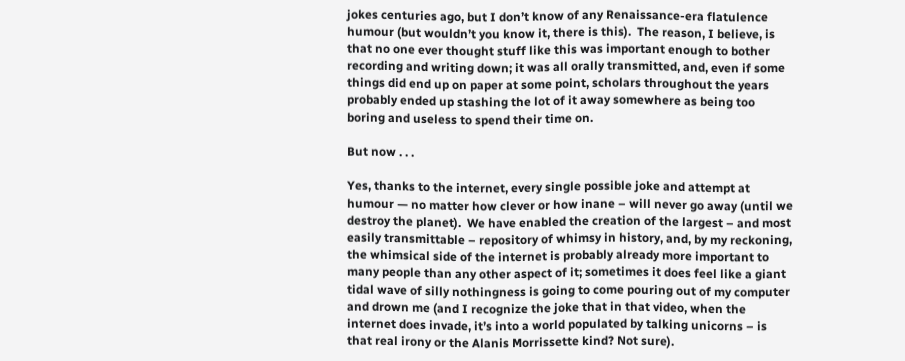jokes centuries ago, but I don’t know of any Renaissance-era flatulence humour (but wouldn’t you know it, there is this).  The reason, I believe, is that no one ever thought stuff like this was important enough to bother recording and writing down; it was all orally transmitted, and, even if some things did end up on paper at some point, scholars throughout the years probably ended up stashing the lot of it away somewhere as being too boring and useless to spend their time on.

But now . . .

Yes, thanks to the internet, every single possible joke and attempt at humour — no matter how clever or how inane – will never go away (until we destroy the planet).  We have enabled the creation of the largest – and most easily transmittable – repository of whimsy in history, and, by my reckoning, the whimsical side of the internet is probably already more important to many people than any other aspect of it; sometimes it does feel like a giant tidal wave of silly nothingness is going to come pouring out of my computer and drown me (and I recognize the joke that in that video, when the internet does invade, it’s into a world populated by talking unicorns – is that real irony or the Alanis Morrissette kind? Not sure).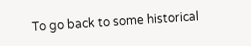To go back to some historical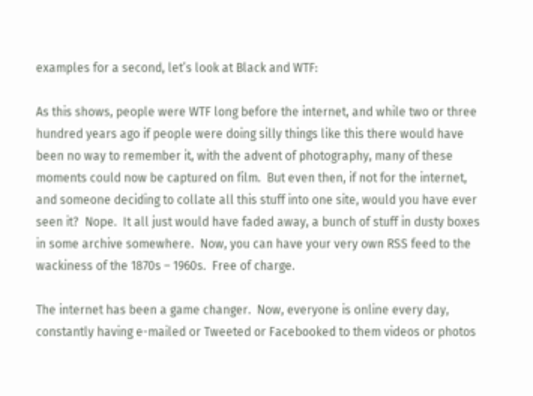examples for a second, let’s look at Black and WTF:

As this shows, people were WTF long before the internet, and while two or three hundred years ago if people were doing silly things like this there would have been no way to remember it, with the advent of photography, many of these moments could now be captured on film.  But even then, if not for the internet, and someone deciding to collate all this stuff into one site, would you have ever seen it?  Nope.  It all just would have faded away, a bunch of stuff in dusty boxes in some archive somewhere.  Now, you can have your very own RSS feed to the wackiness of the 1870s – 1960s.  Free of charge.

The internet has been a game changer.  Now, everyone is online every day, constantly having e-mailed or Tweeted or Facebooked to them videos or photos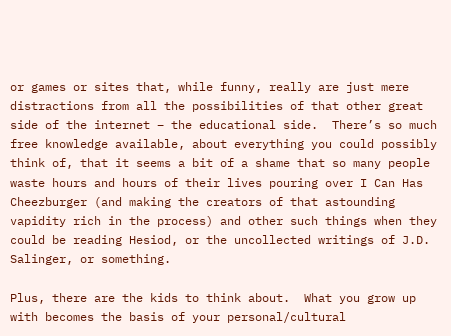or games or sites that, while funny, really are just mere distractions from all the possibilities of that other great side of the internet – the educational side.  There’s so much free knowledge available, about everything you could possibly think of, that it seems a bit of a shame that so many people waste hours and hours of their lives pouring over I Can Has Cheezburger (and making the creators of that astounding vapidity rich in the process) and other such things when they could be reading Hesiod, or the uncollected writings of J.D. Salinger, or something.

Plus, there are the kids to think about.  What you grow up with becomes the basis of your personal/cultural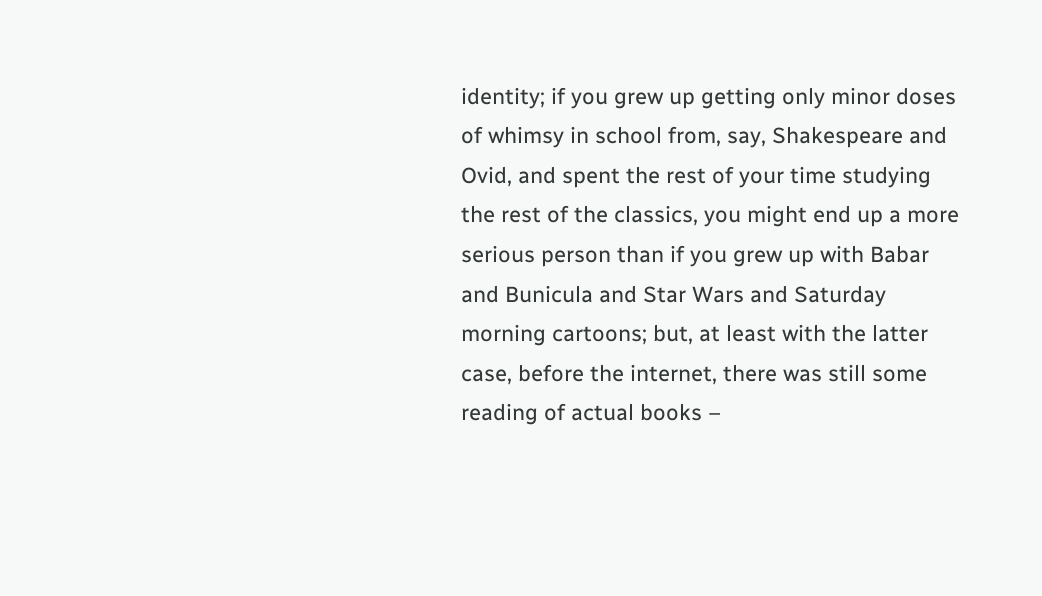identity; if you grew up getting only minor doses of whimsy in school from, say, Shakespeare and Ovid, and spent the rest of your time studying the rest of the classics, you might end up a more serious person than if you grew up with Babar and Bunicula and Star Wars and Saturday morning cartoons; but, at least with the latter case, before the internet, there was still some reading of actual books –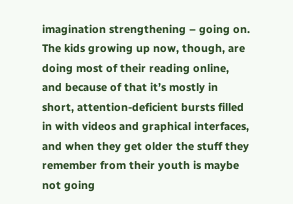imagination strengthening – going on.  The kids growing up now, though, are doing most of their reading online, and because of that it’s mostly in short, attention-deficient bursts filled in with videos and graphical interfaces, and when they get older the stuff they remember from their youth is maybe not going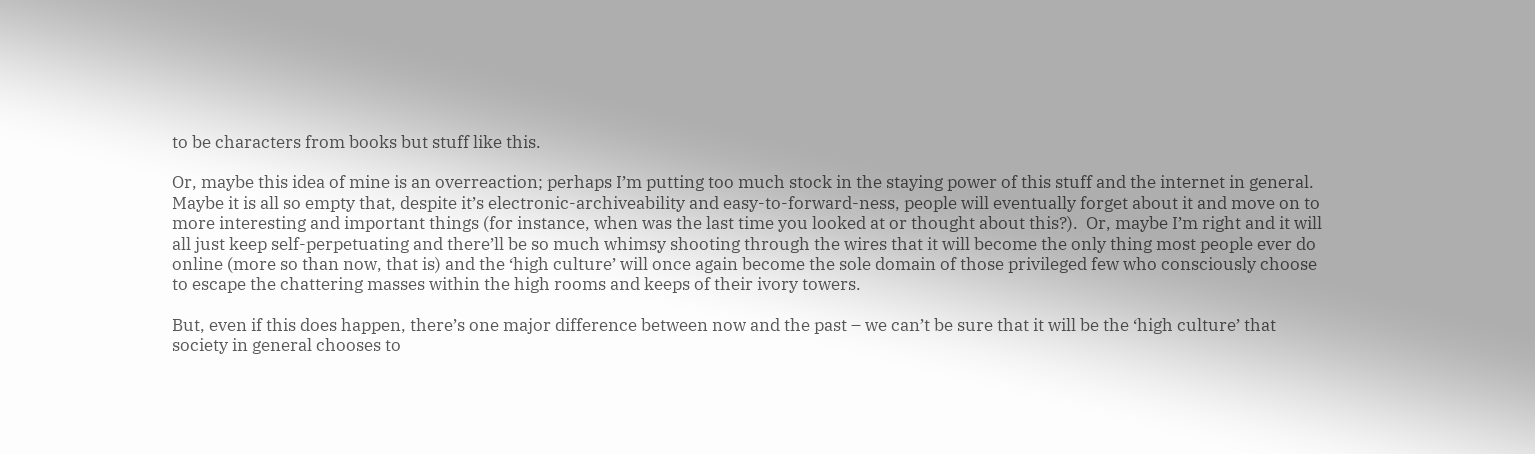to be characters from books but stuff like this.

Or, maybe this idea of mine is an overreaction; perhaps I’m putting too much stock in the staying power of this stuff and the internet in general.  Maybe it is all so empty that, despite it’s electronic-archiveability and easy-to-forward-ness, people will eventually forget about it and move on to more interesting and important things (for instance, when was the last time you looked at or thought about this?).  Or, maybe I’m right and it will all just keep self-perpetuating and there’ll be so much whimsy shooting through the wires that it will become the only thing most people ever do online (more so than now, that is) and the ‘high culture’ will once again become the sole domain of those privileged few who consciously choose to escape the chattering masses within the high rooms and keeps of their ivory towers.

But, even if this does happen, there’s one major difference between now and the past – we can’t be sure that it will be the ‘high culture’ that society in general chooses to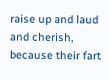raise up and laud and cherish, because their fart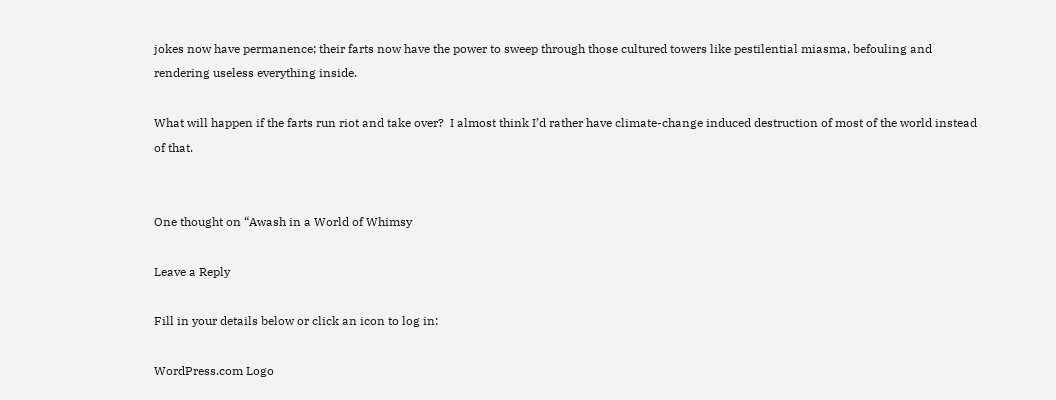jokes now have permanence; their farts now have the power to sweep through those cultured towers like pestilential miasma, befouling and rendering useless everything inside.

What will happen if the farts run riot and take over?  I almost think I’d rather have climate-change induced destruction of most of the world instead of that.


One thought on “Awash in a World of Whimsy

Leave a Reply

Fill in your details below or click an icon to log in:

WordPress.com Logo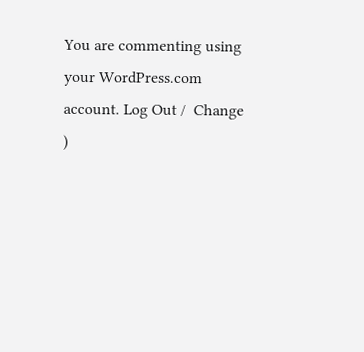You are commenting using your WordPress.com account. Log Out /  Change )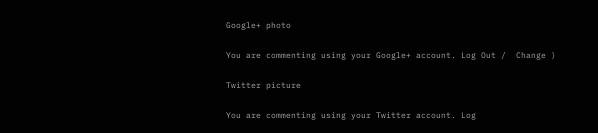Google+ photo

You are commenting using your Google+ account. Log Out /  Change )

Twitter picture

You are commenting using your Twitter account. Log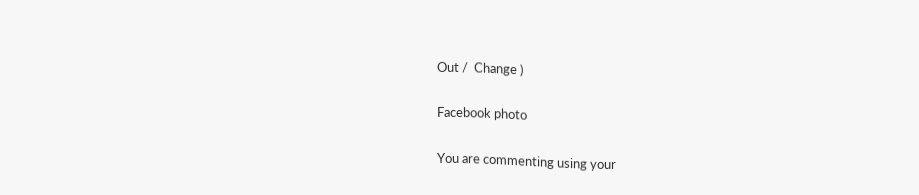Out /  Change )

Facebook photo

You are commenting using your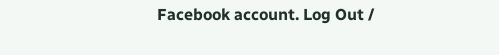Facebook account. Log Out /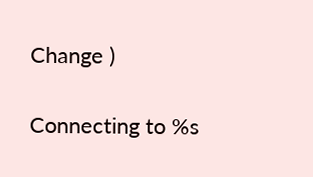Change )

Connecting to %s